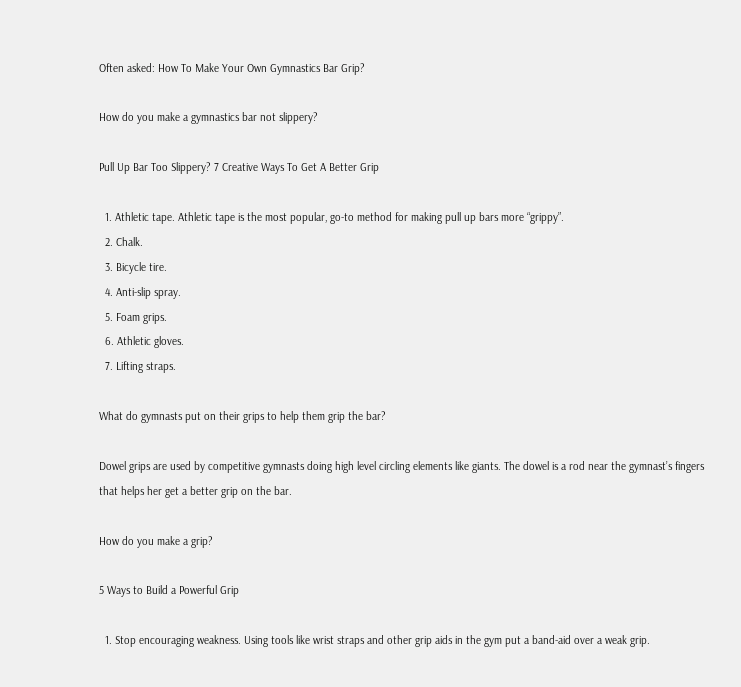Often asked: How To Make Your Own Gymnastics Bar Grip?

How do you make a gymnastics bar not slippery?

Pull Up Bar Too Slippery? 7 Creative Ways To Get A Better Grip

  1. Athletic tape. Athletic tape is the most popular, go-to method for making pull up bars more “grippy”.
  2. Chalk.
  3. Bicycle tire.
  4. Anti-slip spray.
  5. Foam grips.
  6. Athletic gloves.
  7. Lifting straps.

What do gymnasts put on their grips to help them grip the bar?

Dowel grips are used by competitive gymnasts doing high level circling elements like giants. The dowel is a rod near the gymnast’s fingers that helps her get a better grip on the bar.

How do you make a grip?

5 Ways to Build a Powerful Grip

  1. Stop encouraging weakness. Using tools like wrist straps and other grip aids in the gym put a band-aid over a weak grip.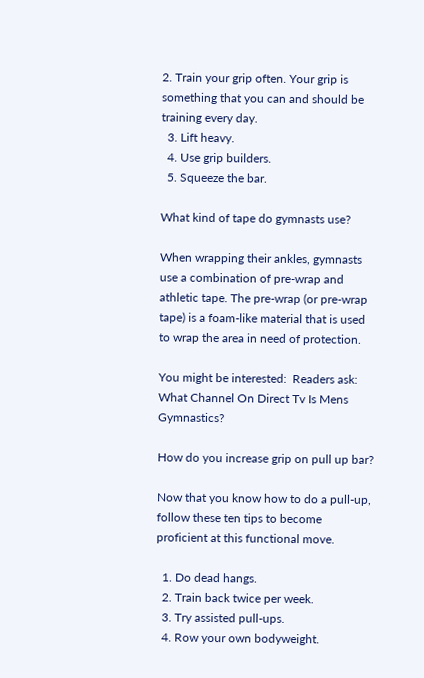2. Train your grip often. Your grip is something that you can and should be training every day.
  3. Lift heavy.
  4. Use grip builders.
  5. Squeeze the bar.

What kind of tape do gymnasts use?

When wrapping their ankles, gymnasts use a combination of pre-wrap and athletic tape. The pre-wrap (or pre-wrap tape) is a foam-like material that is used to wrap the area in need of protection.

You might be interested:  Readers ask: What Channel On Direct Tv Is Mens Gymnastics?

How do you increase grip on pull up bar?

Now that you know how to do a pull-up, follow these ten tips to become proficient at this functional move.

  1. Do dead hangs.
  2. Train back twice per week.
  3. Try assisted pull-ups.
  4. Row your own bodyweight.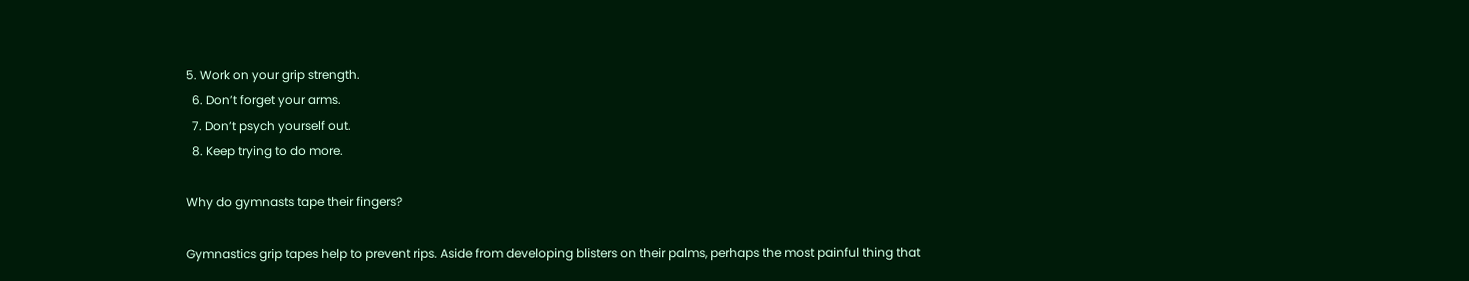5. Work on your grip strength.
  6. Don’t forget your arms.
  7. Don’t psych yourself out.
  8. Keep trying to do more.

Why do gymnasts tape their fingers?

Gymnastics grip tapes help to prevent rips. Aside from developing blisters on their palms, perhaps the most painful thing that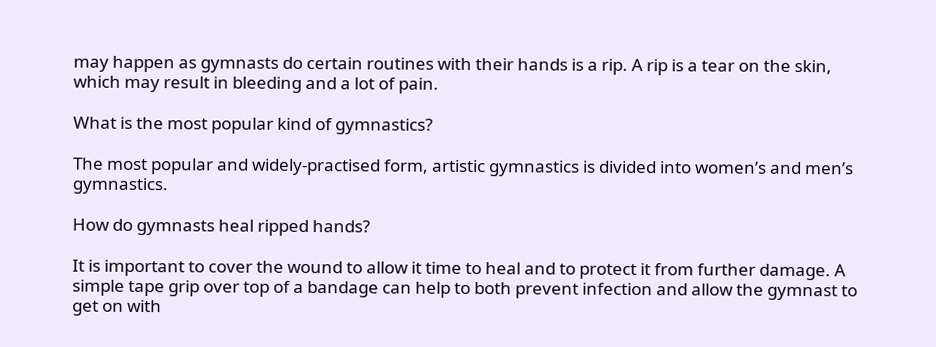may happen as gymnasts do certain routines with their hands is a rip. A rip is a tear on the skin, which may result in bleeding and a lot of pain.

What is the most popular kind of gymnastics?

The most popular and widely-practised form, artistic gymnastics is divided into women’s and men’s gymnastics.

How do gymnasts heal ripped hands?

It is important to cover the wound to allow it time to heal and to protect it from further damage. A simple tape grip over top of a bandage can help to both prevent infection and allow the gymnast to get on with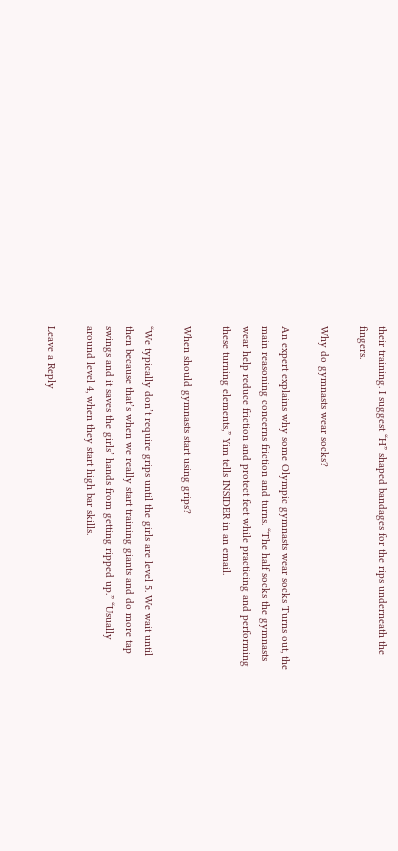their training. I suggest “H” shaped bandages for the rips underneath the fingers.

Why do gymnasts wear socks?

An expert explains why some Olympic gymnasts wear socks Turns out, the main reasoning concerns friction and turns. “The half socks the gymnasts wear help reduce friction and protect feet while practicing and performing these turning elements,” Yim tells INSIDER in an email.

When should gymnasts start using grips?

“We typically don’t require grips until the girls are level 5. We wait until then because that’s when we really start training giants and do more tap swings and it saves the girls’ hands from getting ripped up.” “Usually around level 4, when they start high bar skills.

Leave a Reply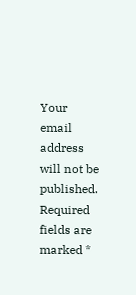Your email address will not be published. Required fields are marked *